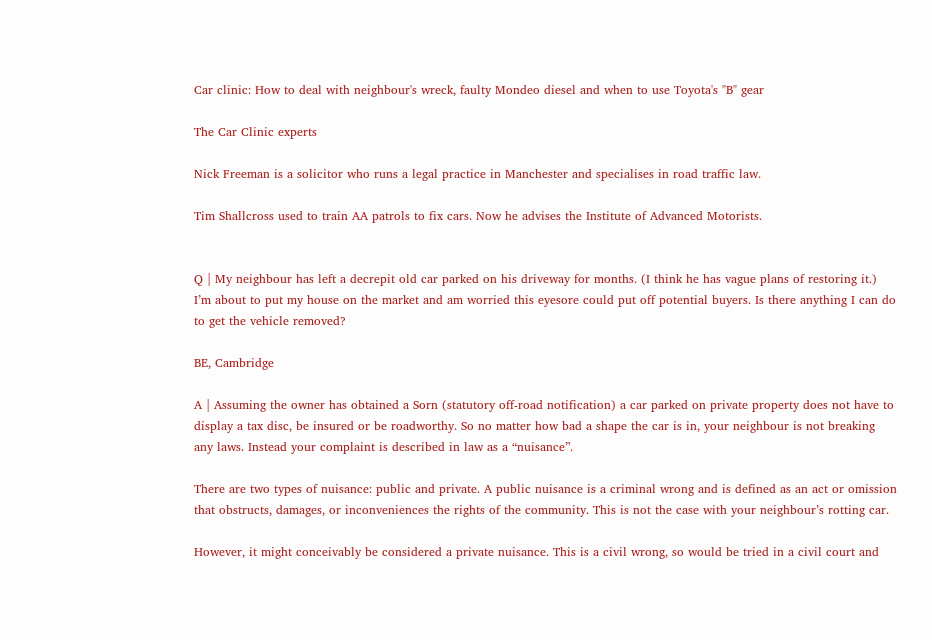Car clinic: How to deal with neighbour's wreck, faulty Mondeo diesel and when to use Toyota's "B" gear

The Car Clinic experts

Nick Freeman is a solicitor who runs a legal practice in Manchester and specialises in road traffic law.

Tim Shallcross used to train AA patrols to fix cars. Now he advises the Institute of Advanced Motorists.


Q | My neighbour has left a decrepit old car parked on his driveway for months. (I think he has vague plans of restoring it.) I’m about to put my house on the market and am worried this eyesore could put off potential buyers. Is there anything I can do to get the vehicle removed?

BE, Cambridge

A | Assuming the owner has obtained a Sorn (statutory off-road notification) a car parked on private property does not have to display a tax disc, be insured or be roadworthy. So no matter how bad a shape the car is in, your neighbour is not breaking any laws. Instead your complaint is described in law as a “nuisance”.

There are two types of nuisance: public and private. A public nuisance is a criminal wrong and is defined as an act or omission that obstructs, damages, or inconveniences the rights of the community. This is not the case with your neighbour’s rotting car.

However, it might conceivably be considered a private nuisance. This is a civil wrong, so would be tried in a civil court and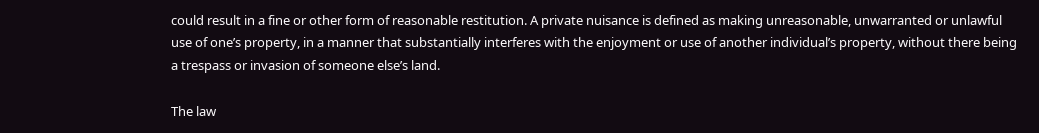could result in a fine or other form of reasonable restitution. A private nuisance is defined as making unreasonable, unwarranted or unlawful use of one’s property, in a manner that substantially interferes with the enjoyment or use of another individual’s property, without there being a trespass or invasion of someone else’s land.

The law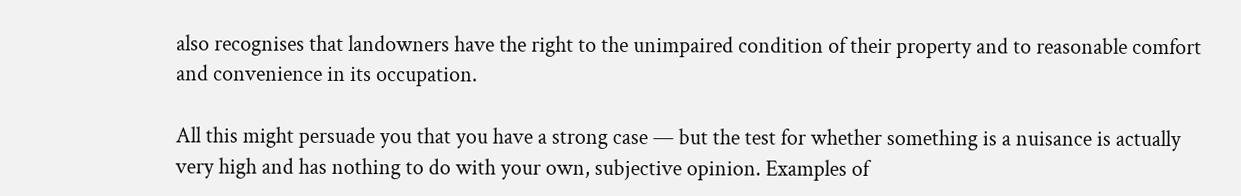also recognises that landowners have the right to the unimpaired condition of their property and to reasonable comfort and convenience in its occupation.

All this might persuade you that you have a strong case — but the test for whether something is a nuisance is actually very high and has nothing to do with your own, subjective opinion. Examples of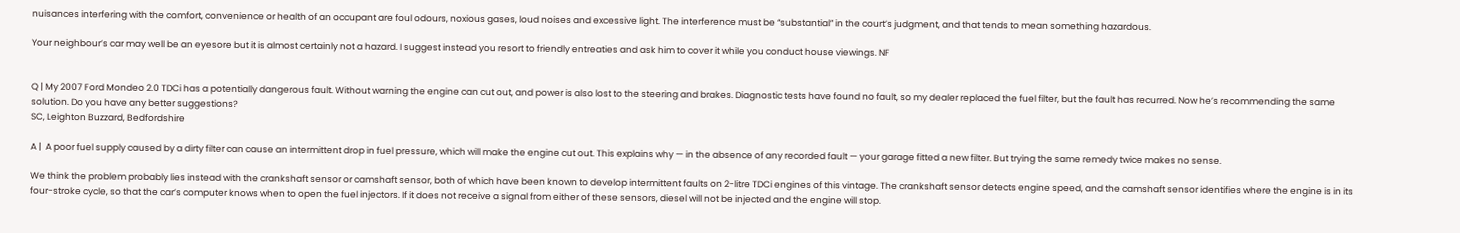nuisances interfering with the comfort, convenience or health of an occupant are foul odours, noxious gases, loud noises and excessive light. The interference must be “substantial” in the court’s judgment, and that tends to mean something hazardous.

Your neighbour’s car may well be an eyesore but it is almost certainly not a hazard. I suggest instead you resort to friendly entreaties and ask him to cover it while you conduct house viewings. NF


Q | My 2007 Ford Mondeo 2.0 TDCi has a potentially dangerous fault. Without warning the engine can cut out, and power is also lost to the steering and brakes. Diagnostic tests have found no fault, so my dealer replaced the fuel filter, but the fault has recurred. Now he’s recommending the same solution. Do you have any better suggestions?
SC, Leighton Buzzard, Bedfordshire

A |  A poor fuel supply caused by a dirty filter can cause an intermittent drop in fuel pressure, which will make the engine cut out. This explains why — in the absence of any recorded fault — your garage fitted a new filter. But trying the same remedy twice makes no sense.

We think the problem probably lies instead with the crankshaft sensor or camshaft sensor, both of which have been known to develop intermittent faults on 2-litre TDCi engines of this vintage. The crankshaft sensor detects engine speed, and the camshaft sensor identifies where the engine is in its four-stroke cycle, so that the car’s computer knows when to open the fuel injectors. If it does not receive a signal from either of these sensors, diesel will not be injected and the engine will stop.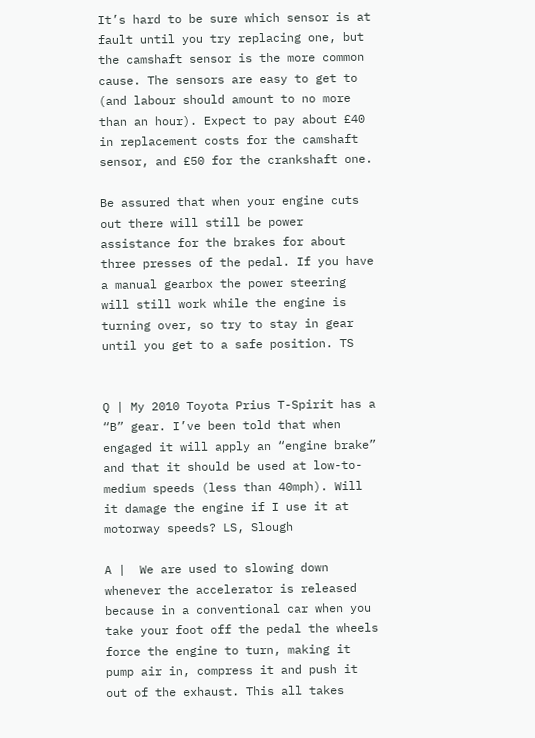It’s hard to be sure which sensor is at fault until you try replacing one, but the camshaft sensor is the more common cause. The sensors are easy to get to (and labour should amount to no more than an hour). Expect to pay about £40 in replacement costs for the camshaft sensor, and £50 for the crankshaft one.

Be assured that when your engine cuts out there will still be power assistance for the brakes for about three presses of the pedal. If you have a manual gearbox the power steering will still work while the engine is turning over, so try to stay in gear until you get to a safe position. TS


Q | My 2010 Toyota Prius T-Spirit has a “B” gear. I’ve been told that when engaged it will apply an “engine brake” and that it should be used at low-to-medium speeds (less than 40mph). Will it damage the engine if I use it at motorway speeds? LS, Slough

A |  We are used to slowing down whenever the accelerator is released because in a conventional car when you take your foot off the pedal the wheels force the engine to turn, making it pump air in, compress it and push it out of the exhaust. This all takes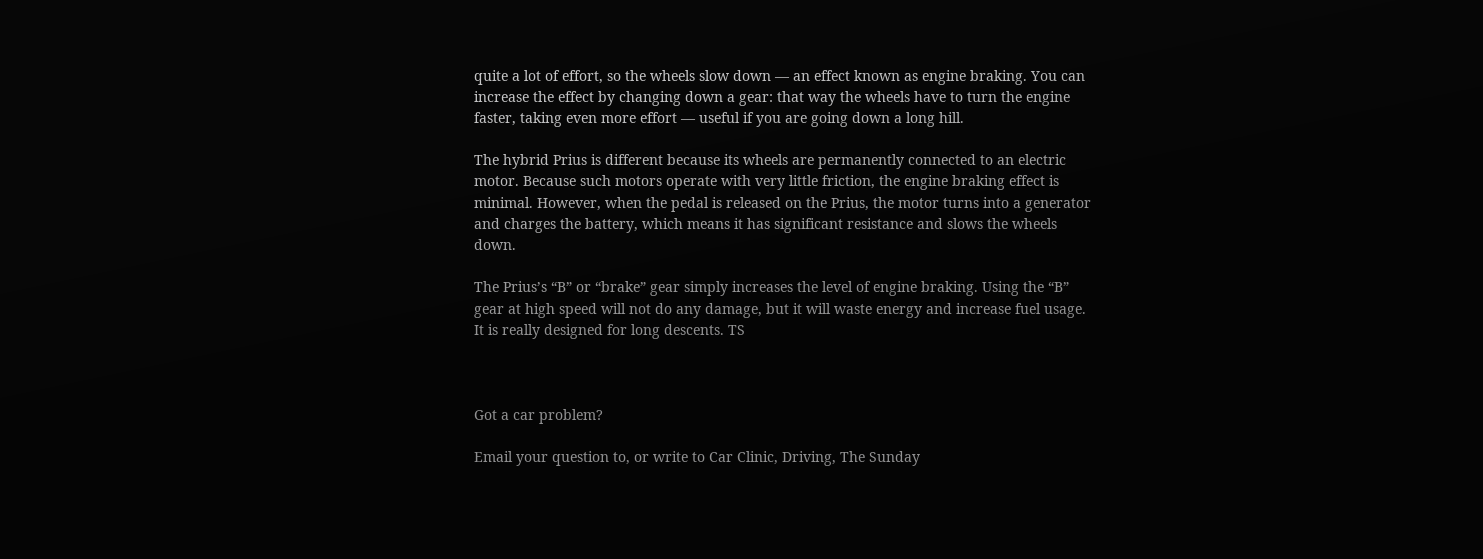quite a lot of effort, so the wheels slow down — an effect known as engine braking. You can increase the effect by changing down a gear: that way the wheels have to turn the engine faster, taking even more effort — useful if you are going down a long hill.

The hybrid Prius is different because its wheels are permanently connected to an electric motor. Because such motors operate with very little friction, the engine braking effect is minimal. However, when the pedal is released on the Prius, the motor turns into a generator and charges the battery, which means it has significant resistance and slows the wheels down.

The Prius’s “B” or “brake” gear simply increases the level of engine braking. Using the “B” gear at high speed will not do any damage, but it will waste energy and increase fuel usage. It is really designed for long descents. TS



Got a car problem?

Email your question to, or write to Car Clinic, Driving, The Sunday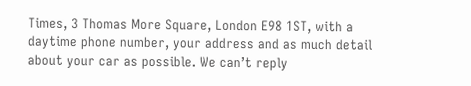Times, 3 Thomas More Square, London E98 1ST, with a daytime phone number, your address and as much detail about your car as possible. We can’t reply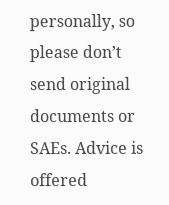personally, so please don’t send original documents or SAEs. Advice is offered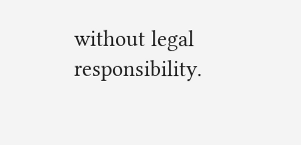without legal responsibility.